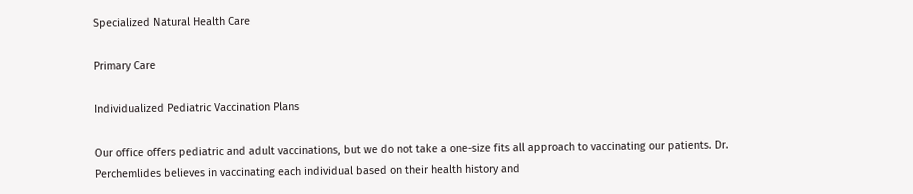Specialized Natural Health Care

Primary Care

Individualized Pediatric Vaccination Plans

Our office offers pediatric and adult vaccinations, but we do not take a one-size fits all approach to vaccinating our patients. Dr. Perchemlides believes in vaccinating each individual based on their health history and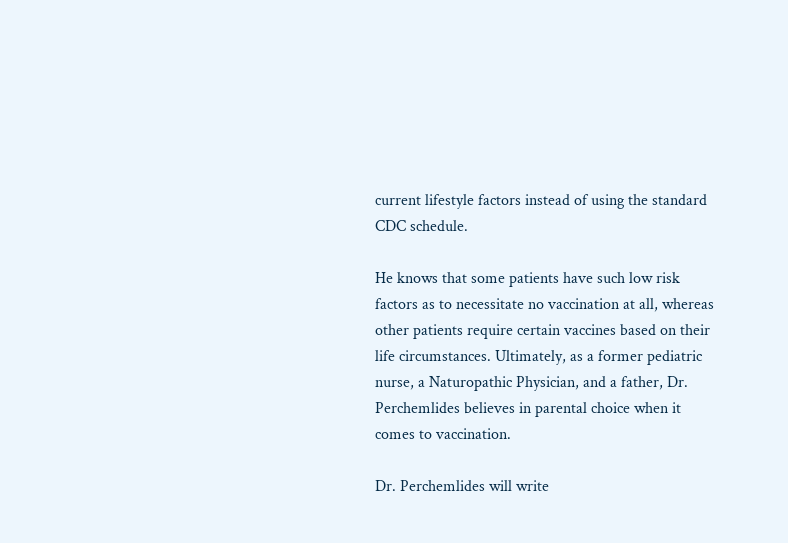current lifestyle factors instead of using the standard CDC schedule.

He knows that some patients have such low risk factors as to necessitate no vaccination at all, whereas other patients require certain vaccines based on their life circumstances. Ultimately, as a former pediatric nurse, a Naturopathic Physician, and a father, Dr. Perchemlides believes in parental choice when it comes to vaccination.

Dr. Perchemlides will write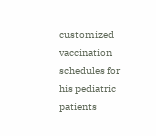customized vaccination schedules for his pediatric patients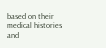based on their medical histories and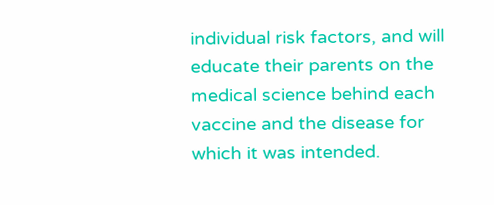individual risk factors, and will educate their parents on the medical science behind each vaccine and the disease for which it was intended.